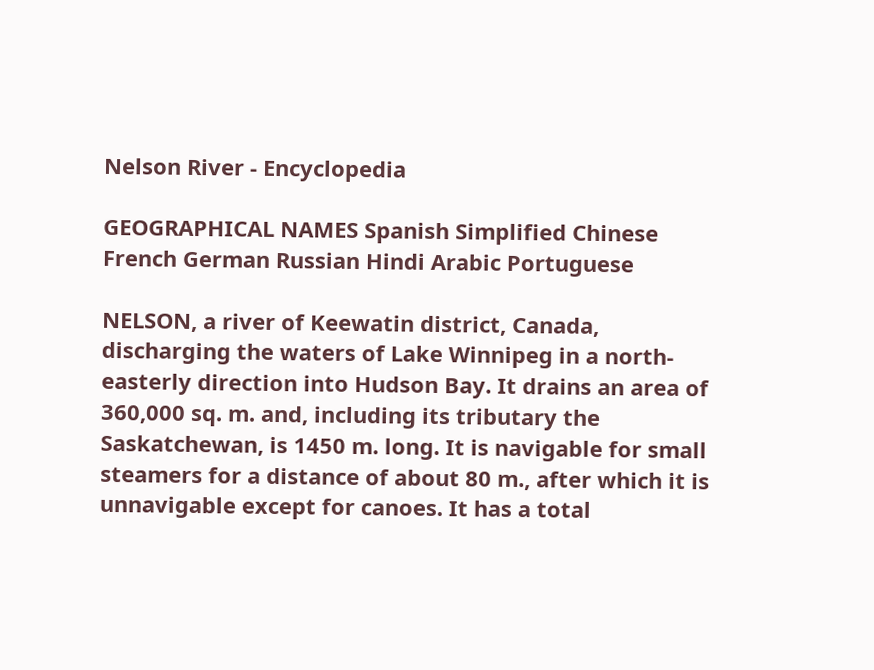Nelson River - Encyclopedia

GEOGRAPHICAL NAMES Spanish Simplified Chinese French German Russian Hindi Arabic Portuguese

NELSON, a river of Keewatin district, Canada, discharging the waters of Lake Winnipeg in a north-easterly direction into Hudson Bay. It drains an area of 360,000 sq. m. and, including its tributary the Saskatchewan, is 1450 m. long. It is navigable for small steamers for a distance of about 80 m., after which it is unnavigable except for canoes. It has a total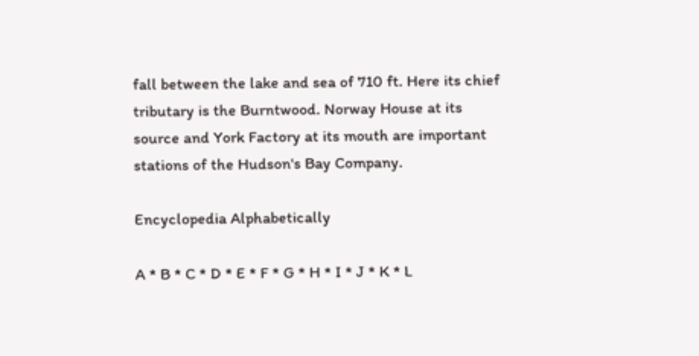fall between the lake and sea of 710 ft. Here its chief tributary is the Burntwood. Norway House at its source and York Factory at its mouth are important stations of the Hudson's Bay Company.

Encyclopedia Alphabetically

A * B * C * D * E * F * G * H * I * J * K * L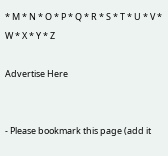* M * N * O * P * Q * R * S * T * U * V * W * X * Y * Z

Advertise Here


- Please bookmark this page (add it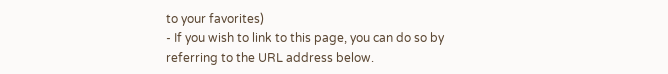to your favorites)
- If you wish to link to this page, you can do so by referring to the URL address below.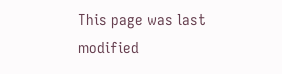This page was last modified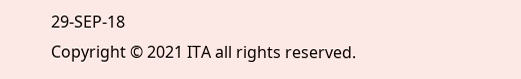29-SEP-18
Copyright © 2021 ITA all rights reserved.